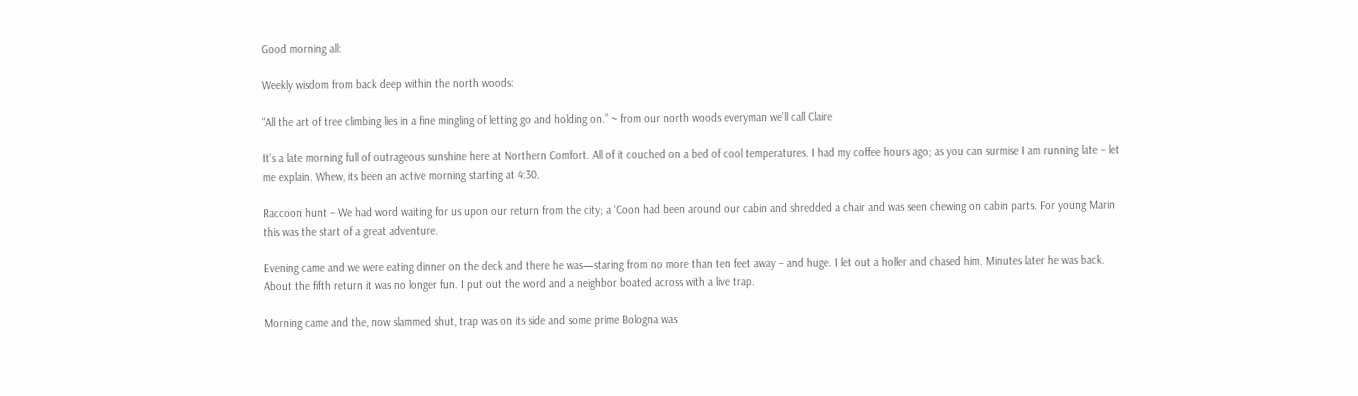Good morning all:

Weekly wisdom from back deep within the north woods:

“All the art of tree climbing lies in a fine mingling of letting go and holding on.” ~ from our north woods everyman we’ll call Claire

It’s a late morning full of outrageous sunshine here at Northern Comfort. All of it couched on a bed of cool temperatures. I had my coffee hours ago; as you can surmise I am running late – let me explain. Whew, its been an active morning starting at 4:30.

Raccoon hunt – We had word waiting for us upon our return from the city; a ‘Coon had been around our cabin and shredded a chair and was seen chewing on cabin parts. For young Marin this was the start of a great adventure.

Evening came and we were eating dinner on the deck and there he was—staring from no more than ten feet away – and huge. I let out a holler and chased him. Minutes later he was back. About the fifth return it was no longer fun. I put out the word and a neighbor boated across with a live trap.

Morning came and the, now slammed shut, trap was on its side and some prime Bologna was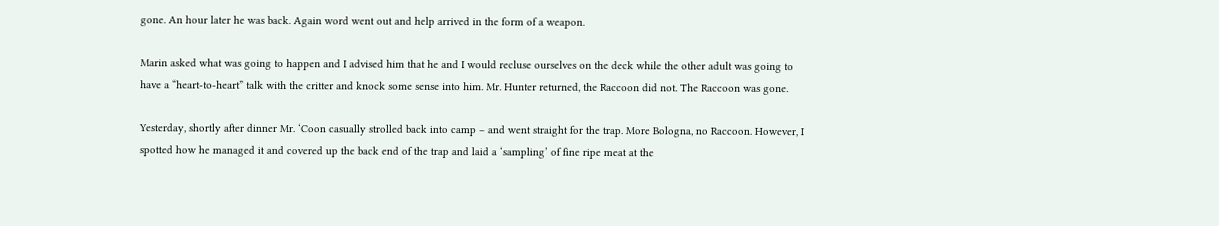gone. An hour later he was back. Again word went out and help arrived in the form of a weapon.

Marin asked what was going to happen and I advised him that he and I would recluse ourselves on the deck while the other adult was going to have a “heart-to-heart” talk with the critter and knock some sense into him. Mr. Hunter returned, the Raccoon did not. The Raccoon was gone.

Yesterday, shortly after dinner Mr. ‘Coon casually strolled back into camp – and went straight for the trap. More Bologna, no Raccoon. However, I spotted how he managed it and covered up the back end of the trap and laid a ‘sampling’ of fine ripe meat at the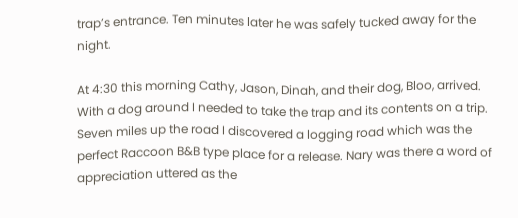trap’s entrance. Ten minutes later he was safely tucked away for the night.

At 4:30 this morning Cathy, Jason, Dinah, and their dog, Bloo, arrived. With a dog around I needed to take the trap and its contents on a trip. Seven miles up the road I discovered a logging road which was the perfect Raccoon B&B type place for a release. Nary was there a word of appreciation uttered as the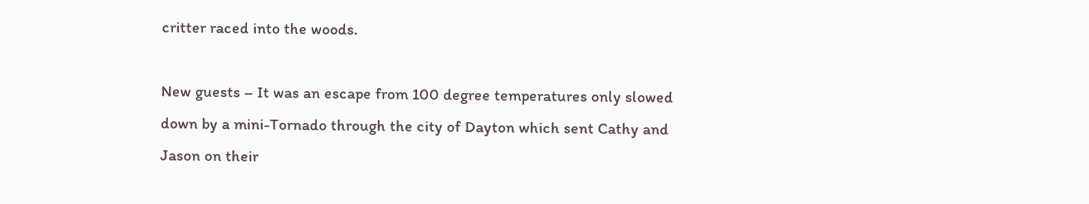critter raced into the woods.

New guests – It was an escape from 100 degree temperatures only slowed down by a mini-Tornado through the city of Dayton which sent Cathy and Jason on their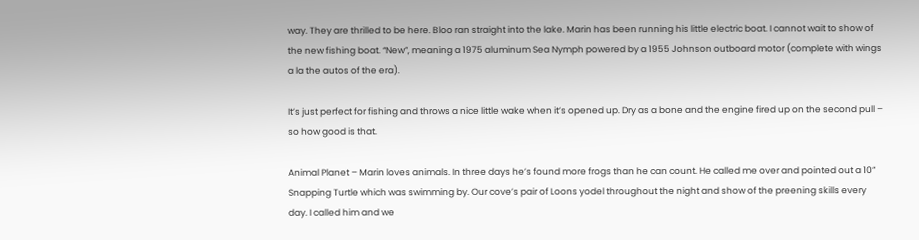way. They are thrilled to be here. Bloo ran straight into the lake. Marin has been running his little electric boat. I cannot wait to show of the new fishing boat. “New”, meaning a 1975 aluminum Sea Nymph powered by a 1955 Johnson outboard motor (complete with wings a la the autos of the era).

It’s just perfect for fishing and throws a nice little wake when it’s opened up. Dry as a bone and the engine fired up on the second pull – so how good is that.

Animal Planet – Marin loves animals. In three days he’s found more frogs than he can count. He called me over and pointed out a 10” Snapping Turtle which was swimming by. Our cove’s pair of Loons yodel throughout the night and show of the preening skills every day. I called him and we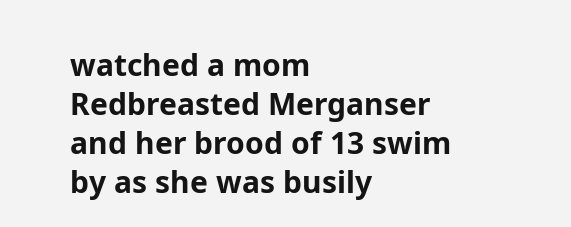watched a mom Redbreasted Merganser and her brood of 13 swim by as she was busily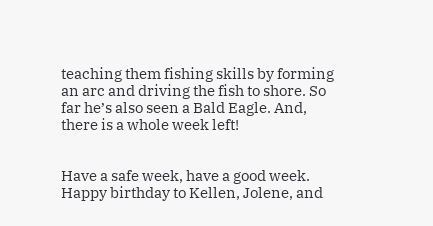teaching them fishing skills by forming an arc and driving the fish to shore. So far he’s also seen a Bald Eagle. And, there is a whole week left!


Have a safe week, have a good week. Happy birthday to Kellen, Jolene, and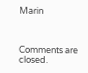Marin



Comments are closed.